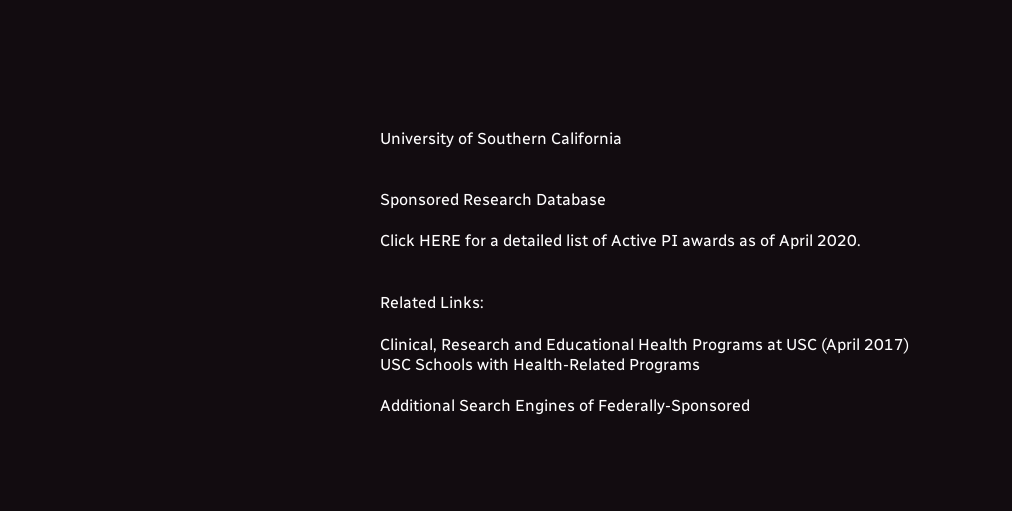University of Southern California


Sponsored Research Database

Click HERE for a detailed list of Active PI awards as of April 2020.


Related Links:

Clinical, Research and Educational Health Programs at USC (April 2017)
USC Schools with Health-Related Programs

Additional Search Engines of Federally-Sponsored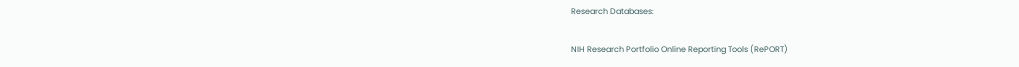Research Databases:

NIH Research Portfolio Online Reporting Tools (RePORT)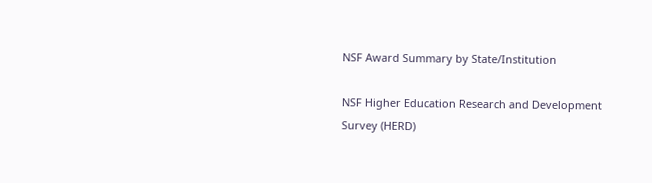NSF Award Summary by State/Institution

NSF Higher Education Research and Development Survey (HERD)